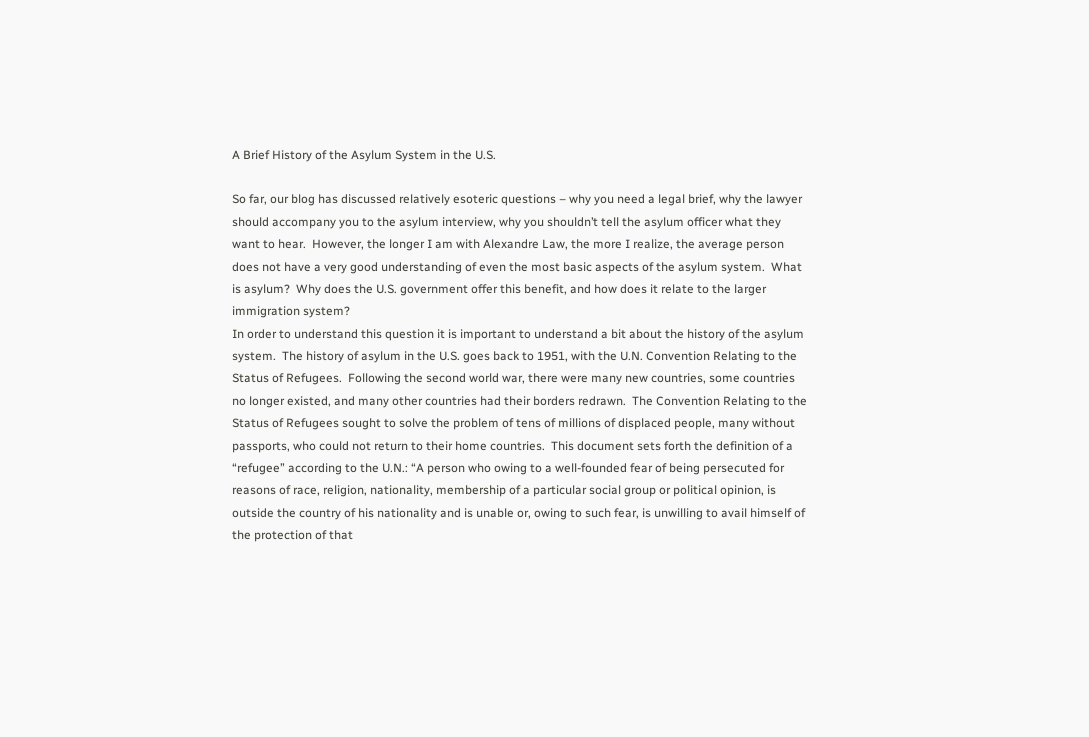A Brief History of the Asylum System in the U.S.

So far, our blog has discussed relatively esoteric questions – why you need a legal brief, why the lawyer should accompany you to the asylum interview, why you shouldn’t tell the asylum officer what they want to hear.  However, the longer I am with Alexandre Law, the more I realize, the average person does not have a very good understanding of even the most basic aspects of the asylum system.  What is asylum?  Why does the U.S. government offer this benefit, and how does it relate to the larger immigration system?
In order to understand this question it is important to understand a bit about the history of the asylum system.  The history of asylum in the U.S. goes back to 1951, with the U.N. Convention Relating to the Status of Refugees.  Following the second world war, there were many new countries, some countries no longer existed, and many other countries had their borders redrawn.  The Convention Relating to the Status of Refugees sought to solve the problem of tens of millions of displaced people, many without passports, who could not return to their home countries.  This document sets forth the definition of a “refugee” according to the U.N.: “A person who owing to a well-founded fear of being persecuted for reasons of race, religion, nationality, membership of a particular social group or political opinion, is outside the country of his nationality and is unable or, owing to such fear, is unwilling to avail himself of the protection of that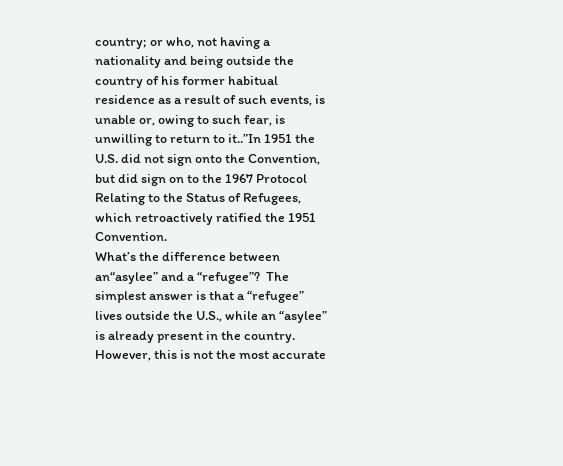country; or who, not having a nationality and being outside the country of his former habitual residence as a result of such events, is unable or, owing to such fear, is unwilling to return to it..”In 1951 the U.S. did not sign onto the Convention, but did sign on to the 1967 Protocol Relating to the Status of Refugees, which retroactively ratified the 1951 Convention.
What’s the difference between an“asylee” and a “refugee”?  The simplest answer is that a “refugee” lives outside the U.S., while an “asylee” is already present in the country.  However, this is not the most accurate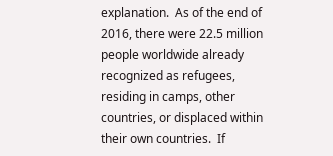explanation.  As of the end of 2016, there were 22.5 million people worldwide already recognized as refugees, residing in camps, other countries, or displaced within their own countries.  If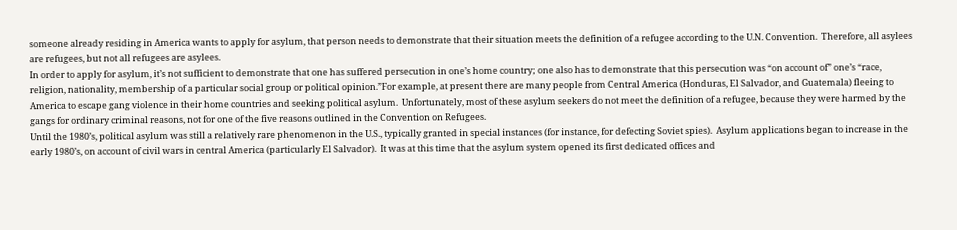someone already residing in America wants to apply for asylum, that person needs to demonstrate that their situation meets the definition of a refugee according to the U.N. Convention.  Therefore, all asylees are refugees, but not all refugees are asylees.
In order to apply for asylum, it’s not sufficient to demonstrate that one has suffered persecution in one’s home country; one also has to demonstrate that this persecution was “on account of” one’s “race, religion, nationality, membership of a particular social group or political opinion.”For example, at present there are many people from Central America (Honduras, El Salvador, and Guatemala) fleeing to America to escape gang violence in their home countries and seeking political asylum.  Unfortunately, most of these asylum seekers do not meet the definition of a refugee, because they were harmed by the gangs for ordinary criminal reasons, not for one of the five reasons outlined in the Convention on Refugees.
Until the 1980’s, political asylum was still a relatively rare phenomenon in the U.S., typically granted in special instances (for instance, for defecting Soviet spies).  Asylum applications began to increase in the early 1980’s, on account of civil wars in central America (particularly El Salvador).  It was at this time that the asylum system opened its first dedicated offices and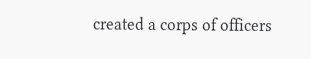created a corps of officers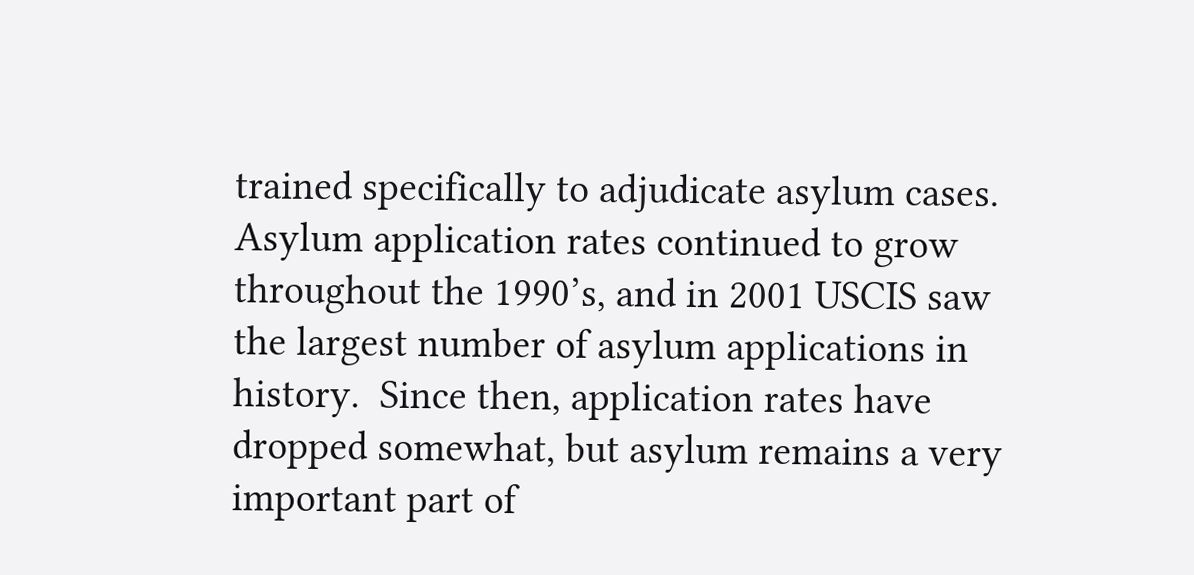trained specifically to adjudicate asylum cases.  Asylum application rates continued to grow throughout the 1990’s, and in 2001 USCIS saw the largest number of asylum applications in history.  Since then, application rates have dropped somewhat, but asylum remains a very important part of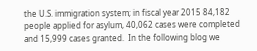the U.S. immigration system; in fiscal year 2015 84,182 people applied for asylum, 40,062 cases were completed and 15,999 cases granted.  In the following blog we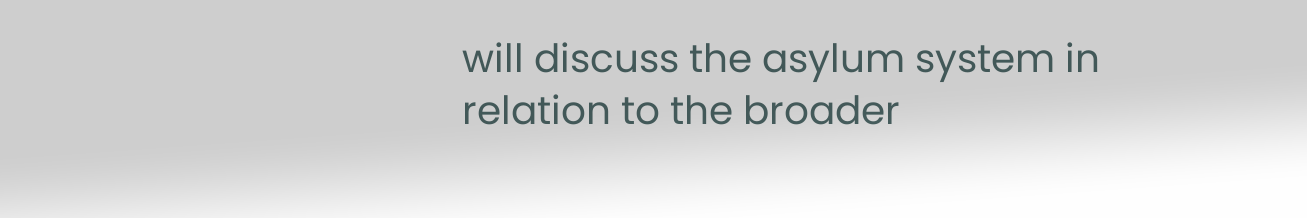will discuss the asylum system in relation to the broader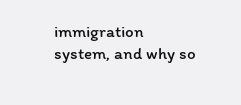immigration system, and why so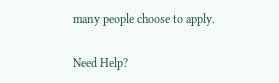many people choose to apply.

Need Help?